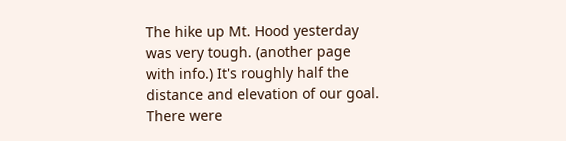The hike up Mt. Hood yesterday was very tough. (another page with info.) It's roughly half the distance and elevation of our goal. There were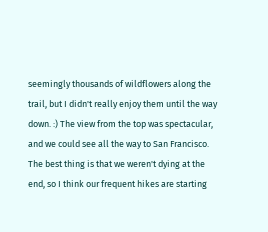seemingly thousands of wildflowers along the trail, but I didn't really enjoy them until the way down. :) The view from the top was spectacular, and we could see all the way to San Francisco. The best thing is that we weren't dying at the end, so I think our frequent hikes are starting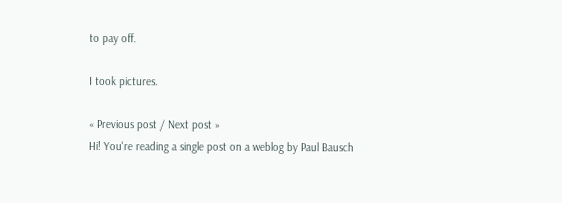to pay off.

I took pictures.

« Previous post / Next post »
Hi! You're reading a single post on a weblog by Paul Bausch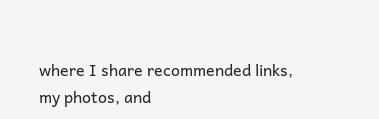where I share recommended links, my photos, and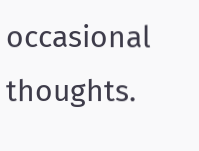occasional thoughts.